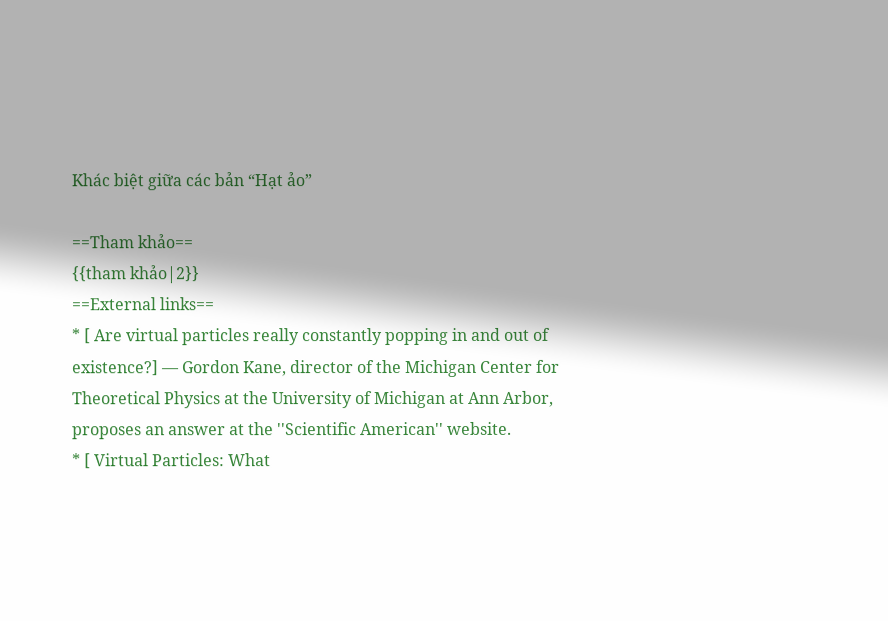Khác biệt giữa các bản “Hạt ảo”

==Tham khảo==
{{tham khảo|2}}
==External links==
* [ Are virtual particles really constantly popping in and out of existence?] — Gordon Kane, director of the Michigan Center for Theoretical Physics at the University of Michigan at Ann Arbor, proposes an answer at the ''Scientific American'' website.
* [ Virtual Particles: What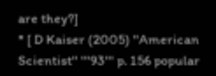are they?]
* [ D Kaiser (2005) ''American Scientist'' '''93''' p. 156 popular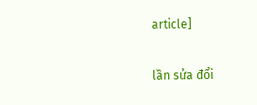article]

lần sửa đổi